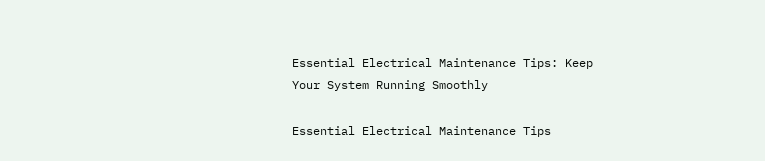Essential Electrical Maintenance Tips: Keep Your System Running Smoothly

Essential Electrical Maintenance Tips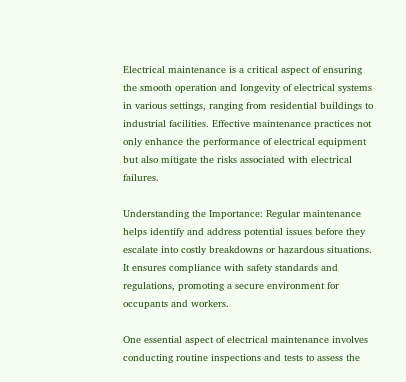Electrical maintenance is a critical aspect of ensuring the smooth operation and longevity of electrical systems in various settings, ranging from residential buildings to industrial facilities. Effective maintenance practices not only enhance the performance of electrical equipment but also mitigate the risks associated with electrical failures.

Understanding the Importance: Regular maintenance helps identify and address potential issues before they escalate into costly breakdowns or hazardous situations. It ensures compliance with safety standards and regulations, promoting a secure environment for occupants and workers.

One essential aspect of electrical maintenance involves conducting routine inspections and tests to assess the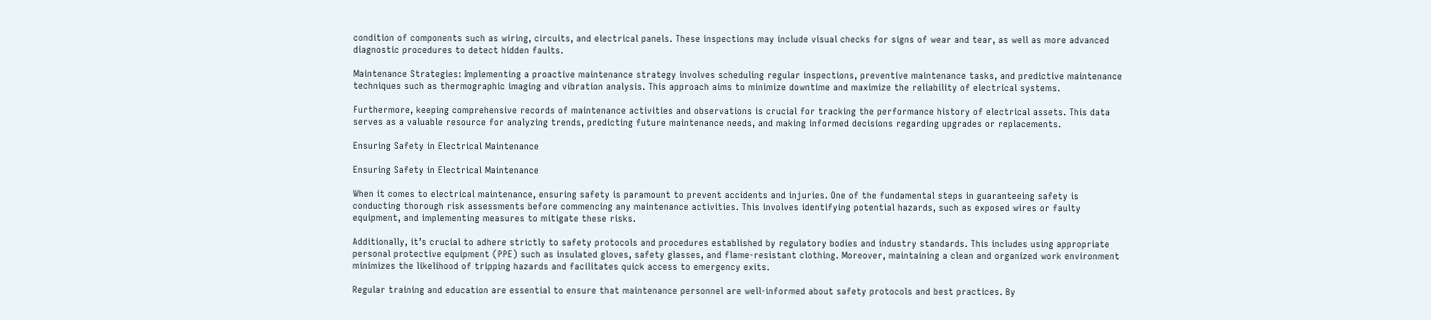condition of components such as wiring, circuits, and electrical panels. These inspections may include visual checks for signs of wear and tear, as well as more advanced diagnostic procedures to detect hidden faults.

Maintenance Strategies: Implementing a proactive maintenance strategy involves scheduling regular inspections, preventive maintenance tasks, and predictive maintenance techniques such as thermographic imaging and vibration analysis. This approach aims to minimize downtime and maximize the reliability of electrical systems.

Furthermore, keeping comprehensive records of maintenance activities and observations is crucial for tracking the performance history of electrical assets. This data serves as a valuable resource for analyzing trends, predicting future maintenance needs, and making informed decisions regarding upgrades or replacements.

Ensuring Safety in Electrical Maintenance

Ensuring Safety in Electrical Maintenance

When it comes to electrical maintenance, ensuring safety is paramount to prevent accidents and injuries. One of the fundamental steps in guaranteeing safety is conducting thorough risk assessments before commencing any maintenance activities. This involves identifying potential hazards, such as exposed wires or faulty equipment, and implementing measures to mitigate these risks.

Additionally, it’s crucial to adhere strictly to safety protocols and procedures established by regulatory bodies and industry standards. This includes using appropriate personal protective equipment (PPE) such as insulated gloves, safety glasses, and flame-resistant clothing. Moreover, maintaining a clean and organized work environment minimizes the likelihood of tripping hazards and facilitates quick access to emergency exits.

Regular training and education are essential to ensure that maintenance personnel are well-informed about safety protocols and best practices. By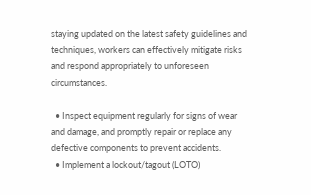staying updated on the latest safety guidelines and techniques, workers can effectively mitigate risks and respond appropriately to unforeseen circumstances.

  • Inspect equipment regularly for signs of wear and damage, and promptly repair or replace any defective components to prevent accidents.
  • Implement a lockout/tagout (LOTO)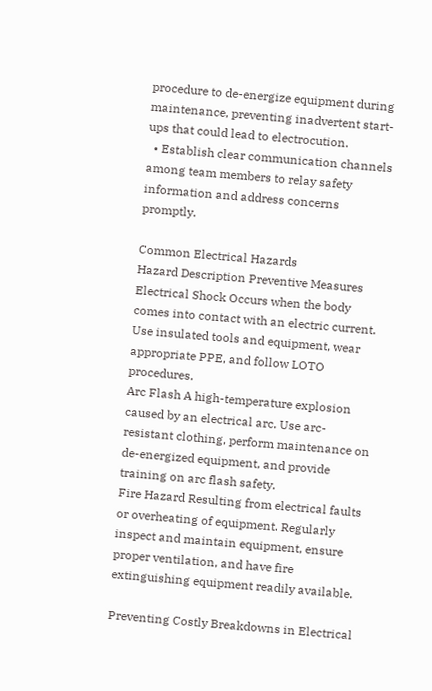procedure to de-energize equipment during maintenance, preventing inadvertent start-ups that could lead to electrocution.
  • Establish clear communication channels among team members to relay safety information and address concerns promptly.

Common Electrical Hazards
Hazard Description Preventive Measures
Electrical Shock Occurs when the body comes into contact with an electric current. Use insulated tools and equipment, wear appropriate PPE, and follow LOTO procedures.
Arc Flash A high-temperature explosion caused by an electrical arc. Use arc-resistant clothing, perform maintenance on de-energized equipment, and provide training on arc flash safety.
Fire Hazard Resulting from electrical faults or overheating of equipment. Regularly inspect and maintain equipment, ensure proper ventilation, and have fire extinguishing equipment readily available.

Preventing Costly Breakdowns in Electrical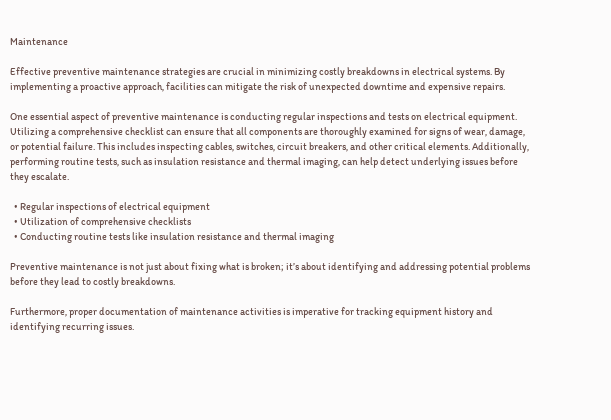Maintenance

Effective preventive maintenance strategies are crucial in minimizing costly breakdowns in electrical systems. By implementing a proactive approach, facilities can mitigate the risk of unexpected downtime and expensive repairs.

One essential aspect of preventive maintenance is conducting regular inspections and tests on electrical equipment. Utilizing a comprehensive checklist can ensure that all components are thoroughly examined for signs of wear, damage, or potential failure. This includes inspecting cables, switches, circuit breakers, and other critical elements. Additionally, performing routine tests, such as insulation resistance and thermal imaging, can help detect underlying issues before they escalate.

  • Regular inspections of electrical equipment
  • Utilization of comprehensive checklists
  • Conducting routine tests like insulation resistance and thermal imaging

Preventive maintenance is not just about fixing what is broken; it’s about identifying and addressing potential problems before they lead to costly breakdowns.

Furthermore, proper documentation of maintenance activities is imperative for tracking equipment history and identifying recurring issues.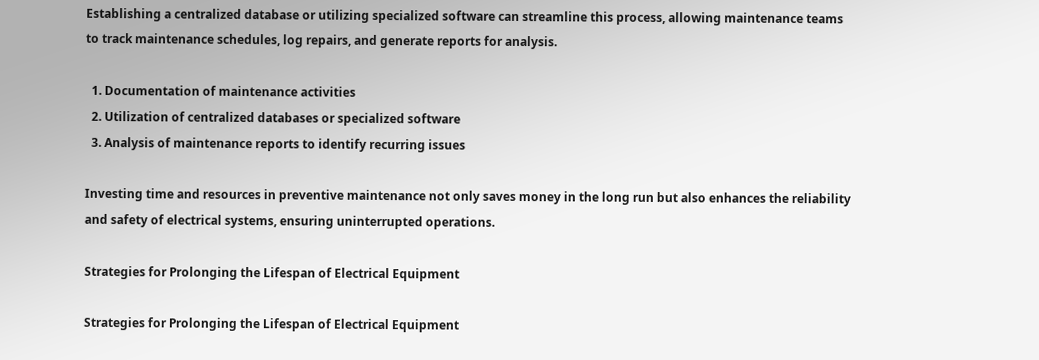Establishing a centralized database or utilizing specialized software can streamline this process, allowing maintenance teams to track maintenance schedules, log repairs, and generate reports for analysis.

  1. Documentation of maintenance activities
  2. Utilization of centralized databases or specialized software
  3. Analysis of maintenance reports to identify recurring issues

Investing time and resources in preventive maintenance not only saves money in the long run but also enhances the reliability and safety of electrical systems, ensuring uninterrupted operations.

Strategies for Prolonging the Lifespan of Electrical Equipment

Strategies for Prolonging the Lifespan of Electrical Equipment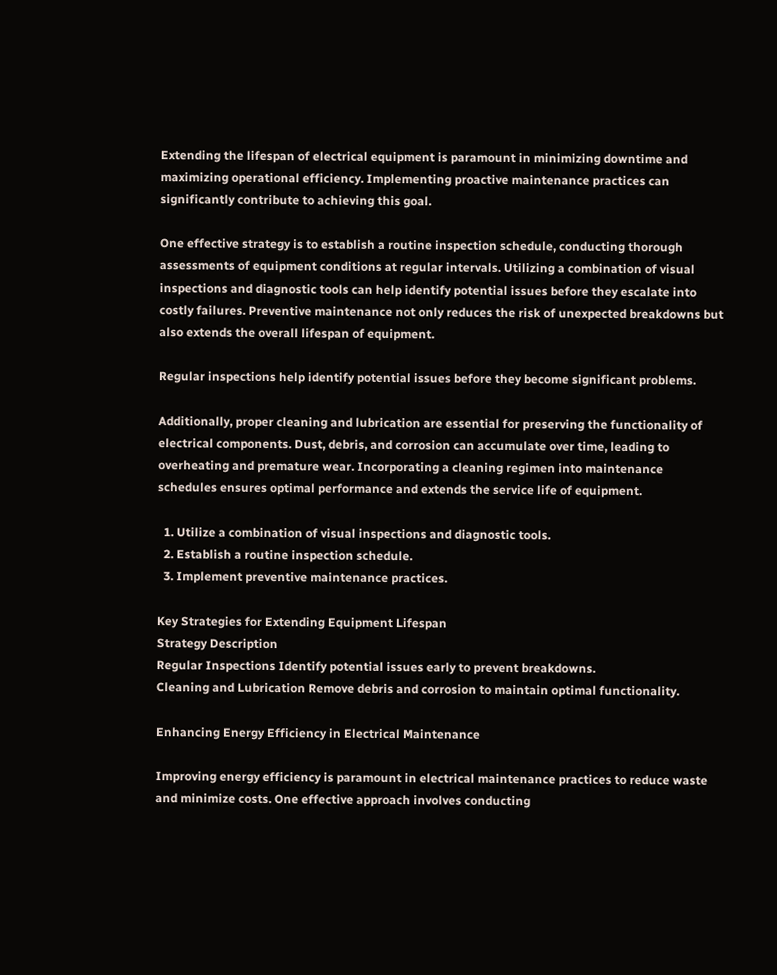Extending the lifespan of electrical equipment is paramount in minimizing downtime and maximizing operational efficiency. Implementing proactive maintenance practices can significantly contribute to achieving this goal.

One effective strategy is to establish a routine inspection schedule, conducting thorough assessments of equipment conditions at regular intervals. Utilizing a combination of visual inspections and diagnostic tools can help identify potential issues before they escalate into costly failures. Preventive maintenance not only reduces the risk of unexpected breakdowns but also extends the overall lifespan of equipment.

Regular inspections help identify potential issues before they become significant problems.

Additionally, proper cleaning and lubrication are essential for preserving the functionality of electrical components. Dust, debris, and corrosion can accumulate over time, leading to overheating and premature wear. Incorporating a cleaning regimen into maintenance schedules ensures optimal performance and extends the service life of equipment.

  1. Utilize a combination of visual inspections and diagnostic tools.
  2. Establish a routine inspection schedule.
  3. Implement preventive maintenance practices.

Key Strategies for Extending Equipment Lifespan
Strategy Description
Regular Inspections Identify potential issues early to prevent breakdowns.
Cleaning and Lubrication Remove debris and corrosion to maintain optimal functionality.

Enhancing Energy Efficiency in Electrical Maintenance

Improving energy efficiency is paramount in electrical maintenance practices to reduce waste and minimize costs. One effective approach involves conducting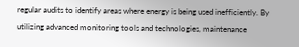regular audits to identify areas where energy is being used inefficiently. By utilizing advanced monitoring tools and technologies, maintenance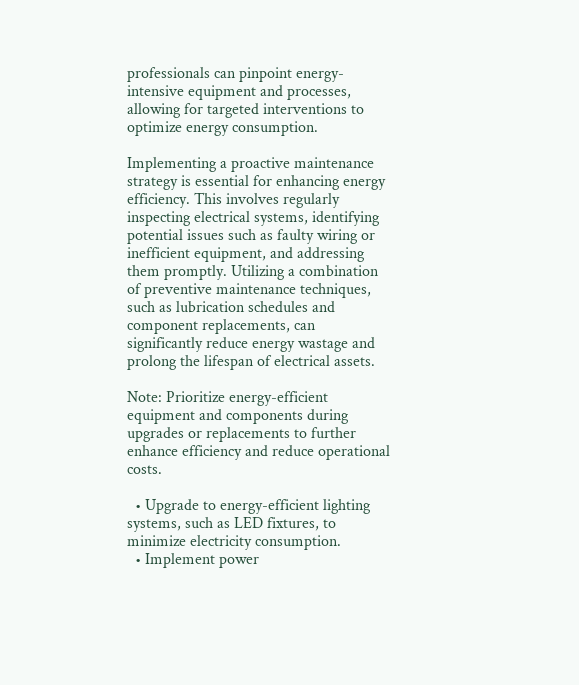professionals can pinpoint energy-intensive equipment and processes, allowing for targeted interventions to optimize energy consumption.

Implementing a proactive maintenance strategy is essential for enhancing energy efficiency. This involves regularly inspecting electrical systems, identifying potential issues such as faulty wiring or inefficient equipment, and addressing them promptly. Utilizing a combination of preventive maintenance techniques, such as lubrication schedules and component replacements, can significantly reduce energy wastage and prolong the lifespan of electrical assets.

Note: Prioritize energy-efficient equipment and components during upgrades or replacements to further enhance efficiency and reduce operational costs.

  • Upgrade to energy-efficient lighting systems, such as LED fixtures, to minimize electricity consumption.
  • Implement power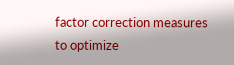factor correction measures to optimize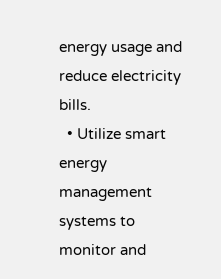energy usage and reduce electricity bills.
  • Utilize smart energy management systems to monitor and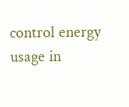control energy usage in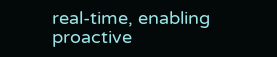real-time, enabling proactive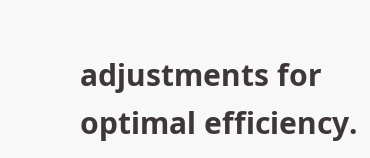adjustments for optimal efficiency.